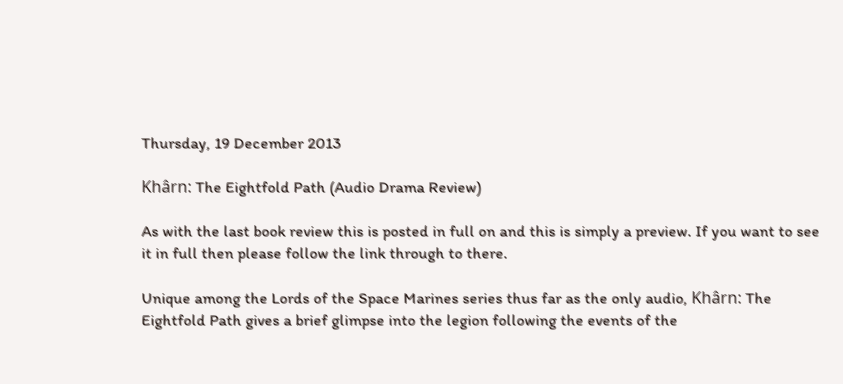Thursday, 19 December 2013

Khârn: The Eightfold Path (Audio Drama Review)

As with the last book review this is posted in full on and this is simply a preview. If you want to see it in full then please follow the link through to there.

Unique among the Lords of the Space Marines series thus far as the only audio, Khârn: The Eightfold Path gives a brief glimpse into the legion following the events of the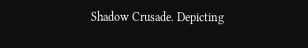Shadow Crusade. Depicting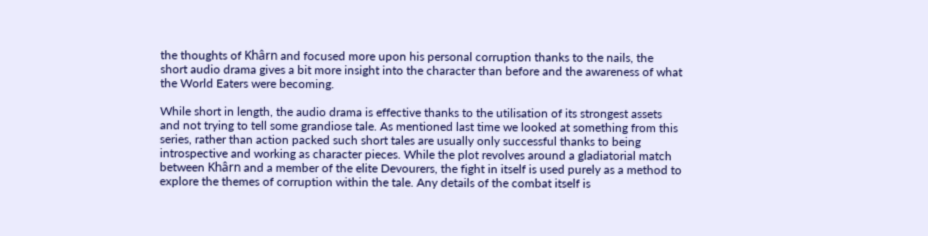the thoughts of Khârn and focused more upon his personal corruption thanks to the nails, the short audio drama gives a bit more insight into the character than before and the awareness of what the World Eaters were becoming.

While short in length, the audio drama is effective thanks to the utilisation of its strongest assets and not trying to tell some grandiose tale. As mentioned last time we looked at something from this series, rather than action packed such short tales are usually only successful thanks to being introspective and working as character pieces. While the plot revolves around a gladiatorial match between Khârn and a member of the elite Devourers, the fight in itself is used purely as a method to explore the themes of corruption within the tale. Any details of the combat itself is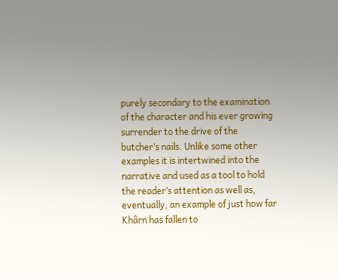purely secondary to the examination of the character and his ever growing surrender to the drive of the butcher’s nails. Unlike some other examples it is intertwined into the narrative and used as a tool to hold the reader’s attention as well as, eventually, an example of just how far Khârn has fallen to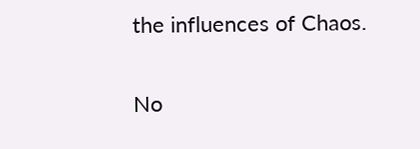the influences of Chaos.

No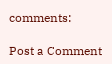comments:

Post a Comment